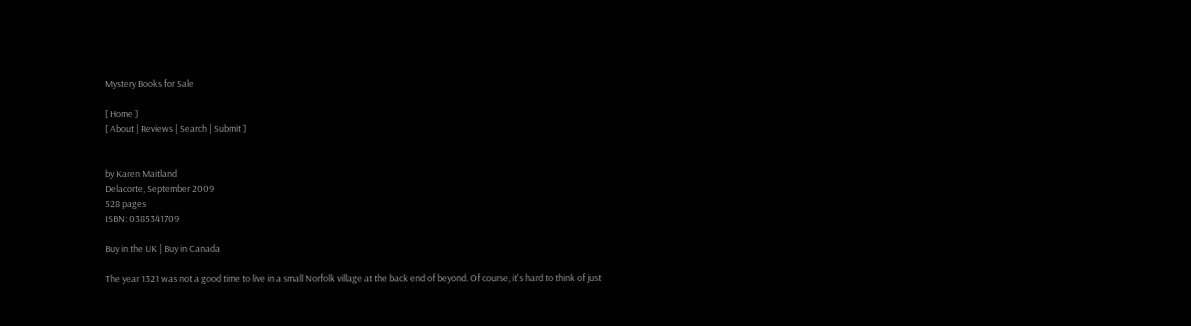Mystery Books for Sale

[ Home ]
[ About | Reviews | Search | Submit ]


by Karen Maitland
Delacorte, September 2009
528 pages
ISBN: 0385341709

Buy in the UK | Buy in Canada

The year 1321 was not a good time to live in a small Norfolk village at the back end of beyond. Of course, it's hard to think of just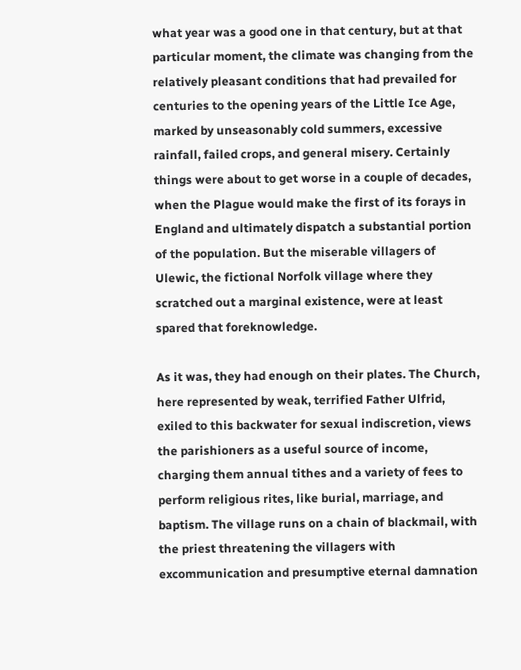what year was a good one in that century, but at that particular moment, the climate was changing from the relatively pleasant conditions that had prevailed for centuries to the opening years of the Little Ice Age, marked by unseasonably cold summers, excessive rainfall, failed crops, and general misery. Certainly things were about to get worse in a couple of decades, when the Plague would make the first of its forays in England and ultimately dispatch a substantial portion of the population. But the miserable villagers of Ulewic, the fictional Norfolk village where they scratched out a marginal existence, were at least spared that foreknowledge.

As it was, they had enough on their plates. The Church, here represented by weak, terrified Father Ulfrid, exiled to this backwater for sexual indiscretion, views the parishioners as a useful source of income, charging them annual tithes and a variety of fees to perform religious rites, like burial, marriage, and baptism. The village runs on a chain of blackmail, with the priest threatening the villagers with excommunication and presumptive eternal damnation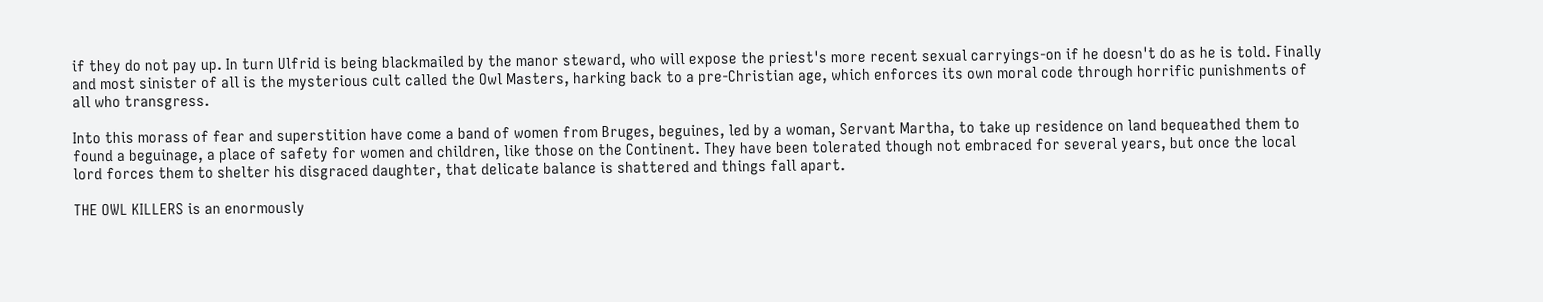if they do not pay up. In turn Ulfrid is being blackmailed by the manor steward, who will expose the priest's more recent sexual carryings-on if he doesn't do as he is told. Finally and most sinister of all is the mysterious cult called the Owl Masters, harking back to a pre-Christian age, which enforces its own moral code through horrific punishments of all who transgress.

Into this morass of fear and superstition have come a band of women from Bruges, beguines, led by a woman, Servant Martha, to take up residence on land bequeathed them to found a beguinage, a place of safety for women and children, like those on the Continent. They have been tolerated though not embraced for several years, but once the local lord forces them to shelter his disgraced daughter, that delicate balance is shattered and things fall apart.

THE OWL KILLERS is an enormously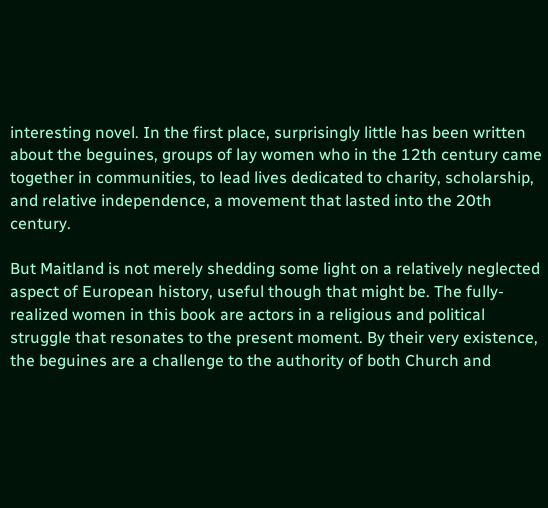interesting novel. In the first place, surprisingly little has been written about the beguines, groups of lay women who in the 12th century came together in communities, to lead lives dedicated to charity, scholarship, and relative independence, a movement that lasted into the 20th century.

But Maitland is not merely shedding some light on a relatively neglected aspect of European history, useful though that might be. The fully-realized women in this book are actors in a religious and political struggle that resonates to the present moment. By their very existence, the beguines are a challenge to the authority of both Church and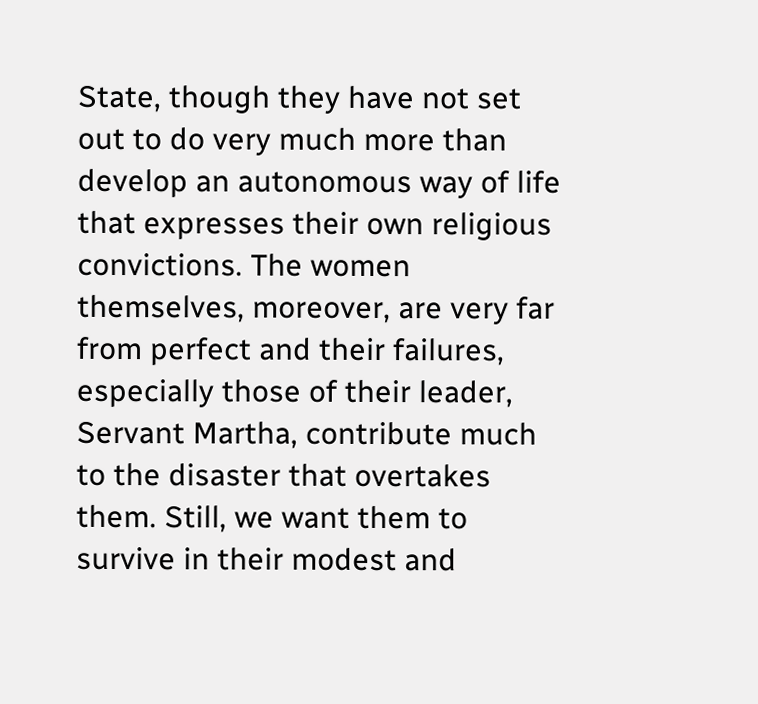State, though they have not set out to do very much more than develop an autonomous way of life that expresses their own religious convictions. The women themselves, moreover, are very far from perfect and their failures, especially those of their leader, Servant Martha, contribute much to the disaster that overtakes them. Still, we want them to survive in their modest and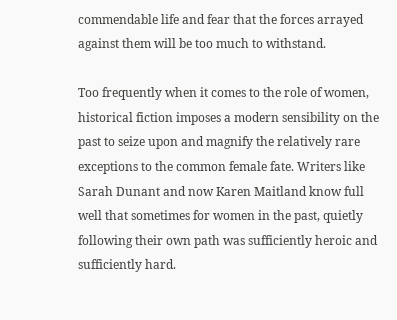commendable life and fear that the forces arrayed against them will be too much to withstand.

Too frequently when it comes to the role of women, historical fiction imposes a modern sensibility on the past to seize upon and magnify the relatively rare exceptions to the common female fate. Writers like Sarah Dunant and now Karen Maitland know full well that sometimes for women in the past, quietly following their own path was sufficiently heroic and sufficiently hard.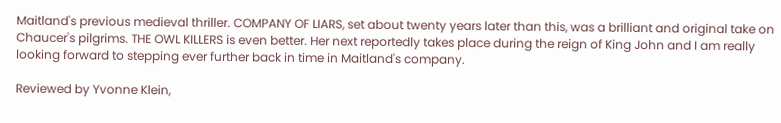Maitland's previous medieval thriller. COMPANY OF LIARS, set about twenty years later than this, was a brilliant and original take on Chaucer's pilgrims. THE OWL KILLERS is even better. Her next reportedly takes place during the reign of King John and I am really looking forward to stepping ever further back in time in Maitland's company.

Reviewed by Yvonne Klein,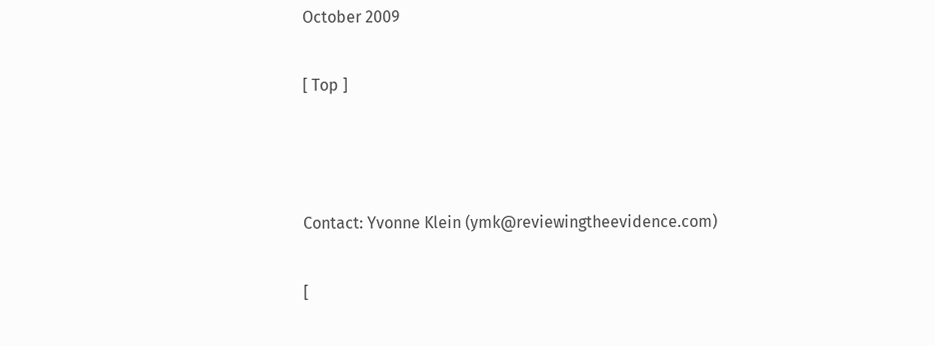October 2009

[ Top ]



Contact: Yvonne Klein (ymk@reviewingtheevidence.com)

[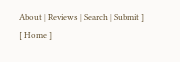About | Reviews | Search | Submit ]
[ Home ]